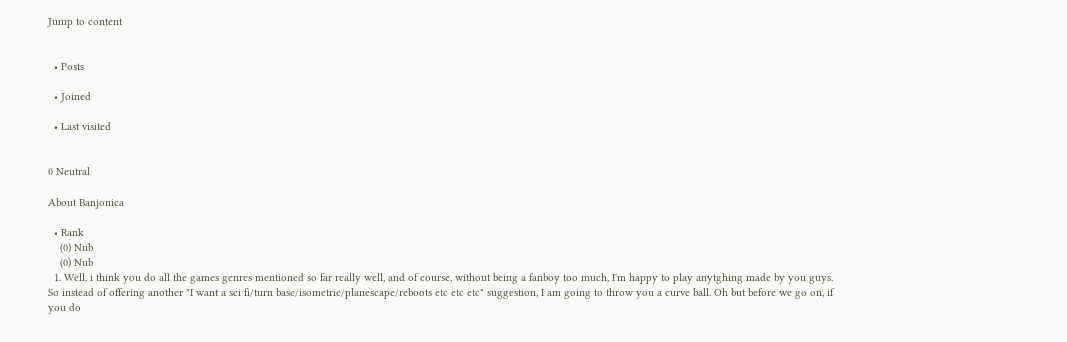Jump to content


  • Posts

  • Joined

  • Last visited


0 Neutral

About Banjonica

  • Rank
    (0) Nub
    (0) Nub
  1. Well, i think you do all the games genres mentioned so far really well, and of course, without being a fanboy too much, I'm happy to play anytghing made by you guys. So instead of offering another "I want a sci fi/turn base/isometric/planescape/reboots etc etc etc" suggestion, I am going to throw you a curve ball. Oh but before we go on, if you do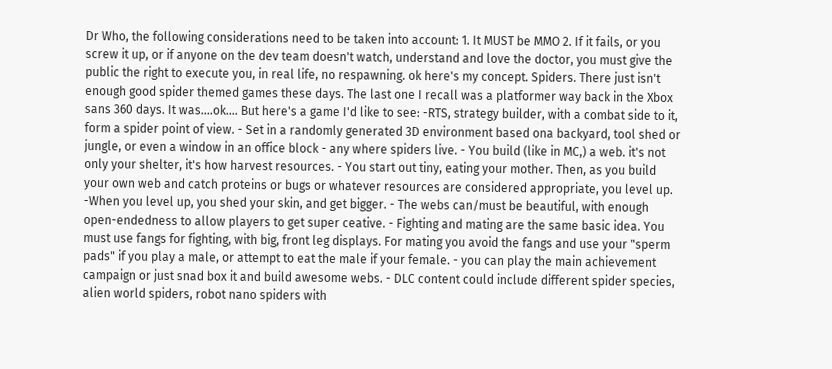Dr Who, the following considerations need to be taken into account: 1. It MUST be MMO 2. If it fails, or you screw it up, or if anyone on the dev team doesn't watch, understand and love the doctor, you must give the public the right to execute you, in real life, no respawning. ok here's my concept. Spiders. There just isn't enough good spider themed games these days. The last one I recall was a platformer way back in the Xbox sans 360 days. It was....ok.... But here's a game I'd like to see: -RTS, strategy builder, with a combat side to it, form a spider point of view. - Set in a randomly generated 3D environment based ona backyard, tool shed or jungle, or even a window in an office block - any where spiders live. - You build (like in MC,) a web. it's not only your shelter, it's how harvest resources. - You start out tiny, eating your mother. Then, as you build your own web and catch proteins or bugs or whatever resources are considered appropriate, you level up. -When you level up, you shed your skin, and get bigger. - The webs can/must be beautiful, with enough open-endedness to allow players to get super ceative. - Fighting and mating are the same basic idea. You must use fangs for fighting, with big, front leg displays. For mating you avoid the fangs and use your "sperm pads" if you play a male, or attempt to eat the male if your female. - you can play the main achievement campaign or just snad box it and build awesome webs. - DLC content could include different spider species, alien world spiders, robot nano spiders with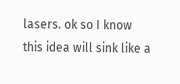lasers. ok so I know this idea will sink like a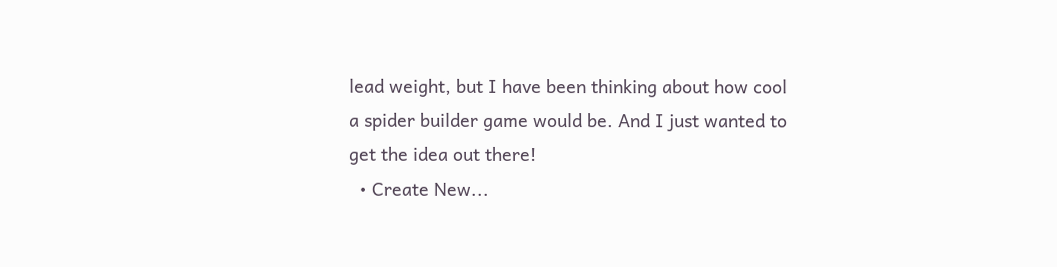lead weight, but I have been thinking about how cool a spider builder game would be. And I just wanted to get the idea out there!
  • Create New...